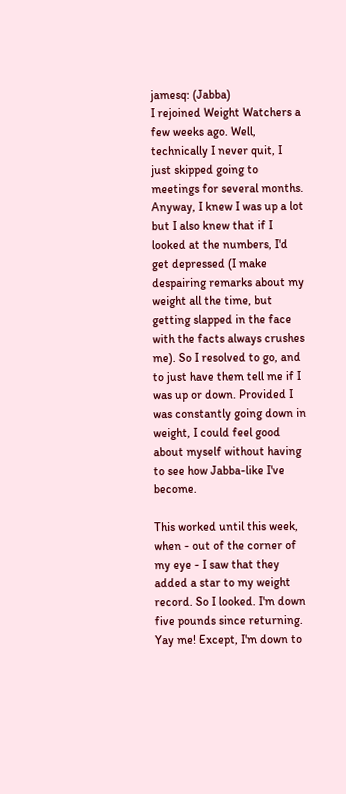jamesq: (Jabba)
I rejoined Weight Watchers a few weeks ago. Well, technically I never quit, I just skipped going to meetings for several months. Anyway, I knew I was up a lot but I also knew that if I looked at the numbers, I'd get depressed (I make despairing remarks about my weight all the time, but getting slapped in the face with the facts always crushes me). So I resolved to go, and to just have them tell me if I was up or down. Provided I was constantly going down in weight, I could feel good about myself without having to see how Jabba-like I've become.

This worked until this week, when - out of the corner of my eye - I saw that they added a star to my weight record. So I looked. I'm down five pounds since returning. Yay me! Except, I'm down to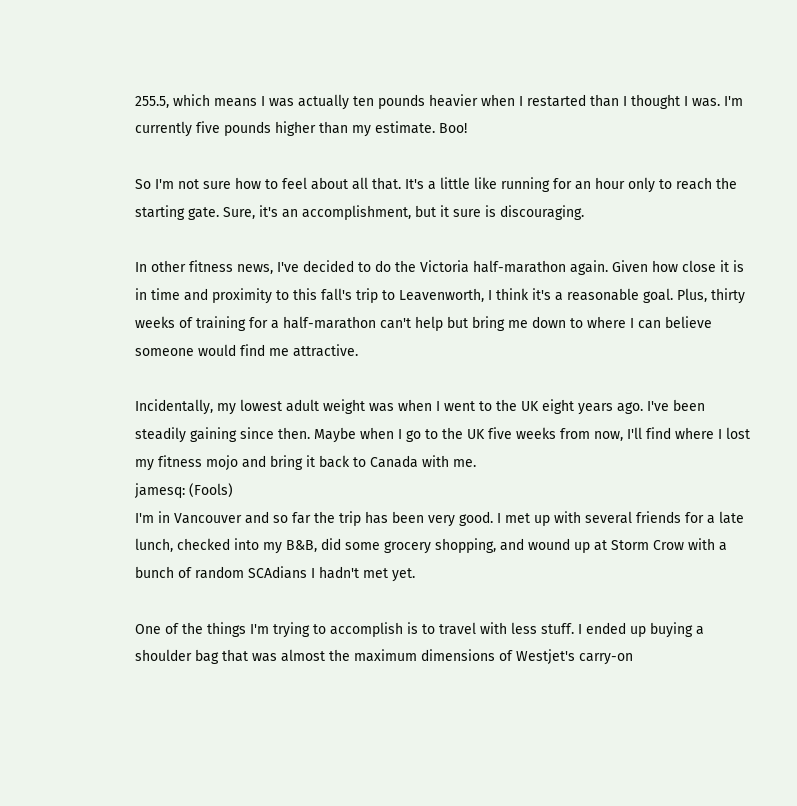255.5, which means I was actually ten pounds heavier when I restarted than I thought I was. I'm currently five pounds higher than my estimate. Boo!

So I'm not sure how to feel about all that. It's a little like running for an hour only to reach the starting gate. Sure, it's an accomplishment, but it sure is discouraging.

In other fitness news, I've decided to do the Victoria half-marathon again. Given how close it is in time and proximity to this fall's trip to Leavenworth, I think it's a reasonable goal. Plus, thirty weeks of training for a half-marathon can't help but bring me down to where I can believe someone would find me attractive.

Incidentally, my lowest adult weight was when I went to the UK eight years ago. I've been steadily gaining since then. Maybe when I go to the UK five weeks from now, I'll find where I lost my fitness mojo and bring it back to Canada with me.
jamesq: (Fools)
I'm in Vancouver and so far the trip has been very good. I met up with several friends for a late lunch, checked into my B&B, did some grocery shopping, and wound up at Storm Crow with a bunch of random SCAdians I hadn't met yet.

One of the things I'm trying to accomplish is to travel with less stuff. I ended up buying a shoulder bag that was almost the maximum dimensions of Westjet's carry-on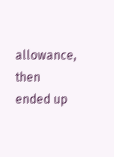allowance, then ended up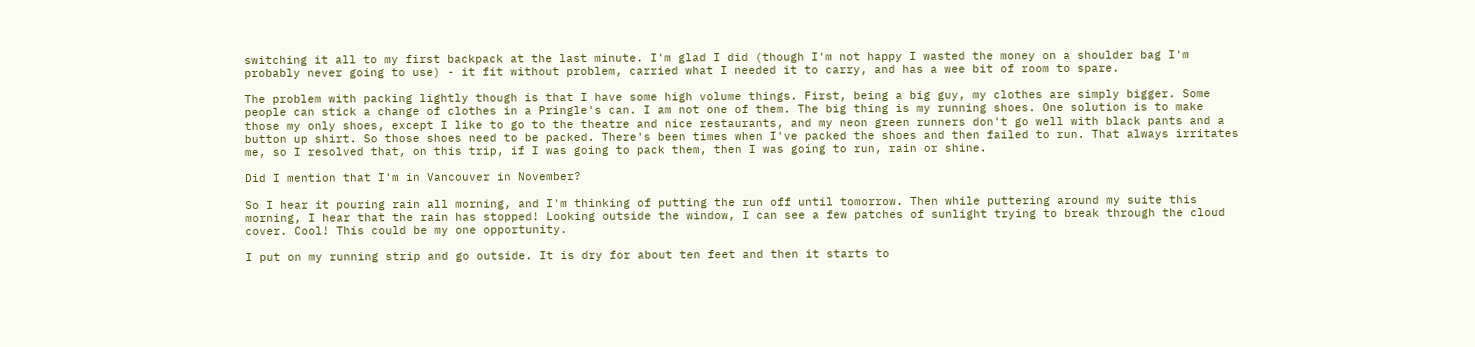switching it all to my first backpack at the last minute. I'm glad I did (though I'm not happy I wasted the money on a shoulder bag I'm probably never going to use) - it fit without problem, carried what I needed it to carry, and has a wee bit of room to spare.

The problem with packing lightly though is that I have some high volume things. First, being a big guy, my clothes are simply bigger. Some people can stick a change of clothes in a Pringle's can. I am not one of them. The big thing is my running shoes. One solution is to make those my only shoes, except I like to go to the theatre and nice restaurants, and my neon green runners don't go well with black pants and a button up shirt. So those shoes need to be packed. There's been times when I've packed the shoes and then failed to run. That always irritates me, so I resolved that, on this trip, if I was going to pack them, then I was going to run, rain or shine.

Did I mention that I'm in Vancouver in November?

So I hear it pouring rain all morning, and I'm thinking of putting the run off until tomorrow. Then while puttering around my suite this morning, I hear that the rain has stopped! Looking outside the window, I can see a few patches of sunlight trying to break through the cloud cover. Cool! This could be my one opportunity.

I put on my running strip and go outside. It is dry for about ten feet and then it starts to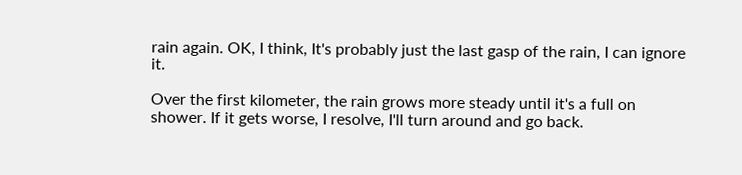rain again. OK, I think, It's probably just the last gasp of the rain, I can ignore it.

Over the first kilometer, the rain grows more steady until it's a full on shower. If it gets worse, I resolve, I'll turn around and go back.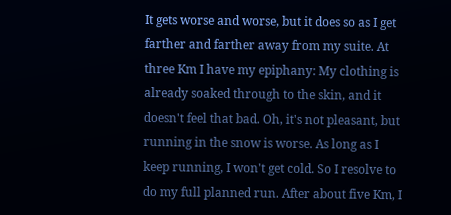It gets worse and worse, but it does so as I get farther and farther away from my suite. At three Km I have my epiphany: My clothing is already soaked through to the skin, and it doesn't feel that bad. Oh, it's not pleasant, but running in the snow is worse. As long as I keep running, I won't get cold. So I resolve to do my full planned run. After about five Km, I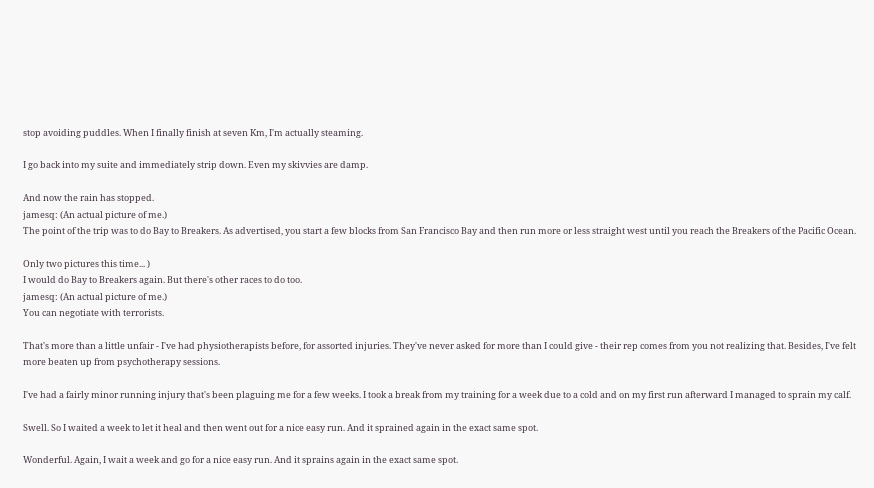stop avoiding puddles. When I finally finish at seven Km, I'm actually steaming.

I go back into my suite and immediately strip down. Even my skivvies are damp.

And now the rain has stopped.
jamesq: (An actual picture of me.)
The point of the trip was to do Bay to Breakers. As advertised, you start a few blocks from San Francisco Bay and then run more or less straight west until you reach the Breakers of the Pacific Ocean.

Only two pictures this time... )
I would do Bay to Breakers again. But there's other races to do too.
jamesq: (An actual picture of me.)
You can negotiate with terrorists.

That's more than a little unfair - I've had physiotherapists before, for assorted injuries. They've never asked for more than I could give - their rep comes from you not realizing that. Besides, I've felt more beaten up from psychotherapy sessions.

I've had a fairly minor running injury that's been plaguing me for a few weeks. I took a break from my training for a week due to a cold and on my first run afterward I managed to sprain my calf.

Swell. So I waited a week to let it heal and then went out for a nice easy run. And it sprained again in the exact same spot.

Wonderful. Again, I wait a week and go for a nice easy run. And it sprains again in the exact same spot.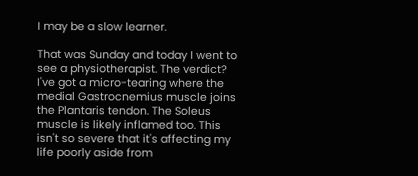I may be a slow learner.

That was Sunday and today I went to see a physiotherapist. The verdict? I've got a micro-tearing where the medial Gastrocnemius muscle joins the Plantaris tendon. The Soleus muscle is likely inflamed too. This isn't so severe that it's affecting my life poorly aside from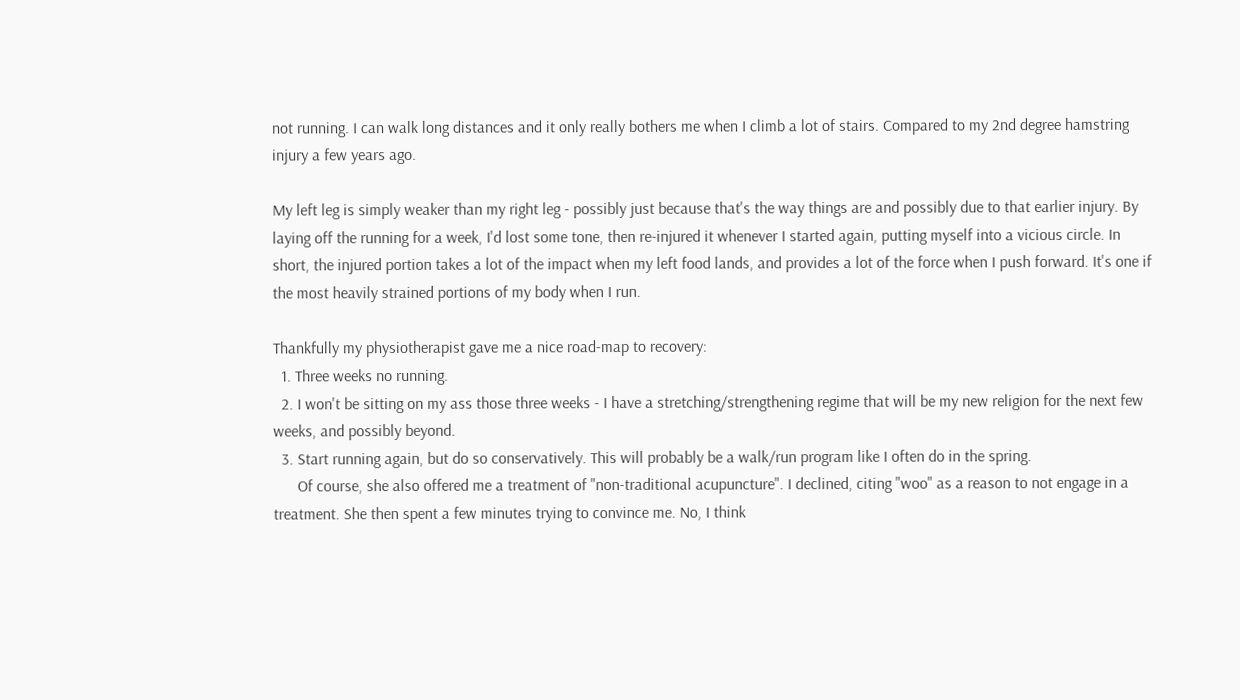not running. I can walk long distances and it only really bothers me when I climb a lot of stairs. Compared to my 2nd degree hamstring injury a few years ago.

My left leg is simply weaker than my right leg - possibly just because that's the way things are and possibly due to that earlier injury. By laying off the running for a week, I'd lost some tone, then re-injured it whenever I started again, putting myself into a vicious circle. In short, the injured portion takes a lot of the impact when my left food lands, and provides a lot of the force when I push forward. It's one if the most heavily strained portions of my body when I run.

Thankfully my physiotherapist gave me a nice road-map to recovery:
  1. Three weeks no running.
  2. I won't be sitting on my ass those three weeks - I have a stretching/strengthening regime that will be my new religion for the next few weeks, and possibly beyond.
  3. Start running again, but do so conservatively. This will probably be a walk/run program like I often do in the spring.
      Of course, she also offered me a treatment of "non-traditional acupuncture". I declined, citing "woo" as a reason to not engage in a treatment. She then spent a few minutes trying to convince me. No, I think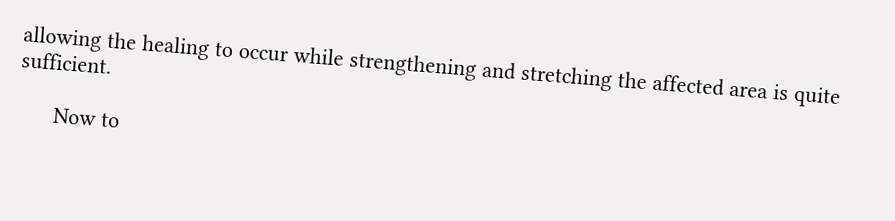allowing the healing to occur while strengthening and stretching the affected area is quite sufficient.

      Now to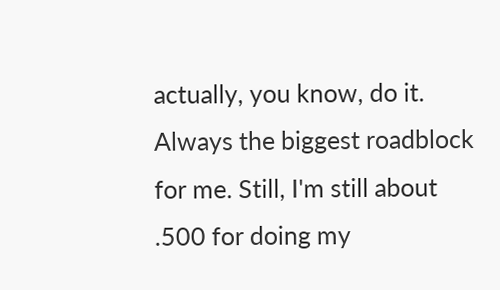actually, you know, do it. Always the biggest roadblock for me. Still, I'm still about .500 for doing my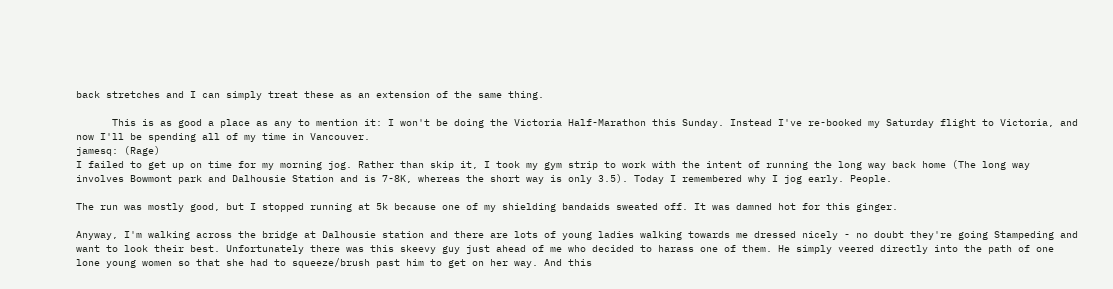back stretches and I can simply treat these as an extension of the same thing.

      This is as good a place as any to mention it: I won't be doing the Victoria Half-Marathon this Sunday. Instead I've re-booked my Saturday flight to Victoria, and now I'll be spending all of my time in Vancouver.
jamesq: (Rage)
I failed to get up on time for my morning jog. Rather than skip it, I took my gym strip to work with the intent of running the long way back home (The long way involves Bowmont park and Dalhousie Station and is 7-8K, whereas the short way is only 3.5). Today I remembered why I jog early. People.

The run was mostly good, but I stopped running at 5k because one of my shielding bandaids sweated off. It was damned hot for this ginger.

Anyway, I'm walking across the bridge at Dalhousie station and there are lots of young ladies walking towards me dressed nicely - no doubt they're going Stampeding and want to look their best. Unfortunately there was this skeevy guy just ahead of me who decided to harass one of them. He simply veered directly into the path of one lone young women so that she had to squeeze/brush past him to get on her way. And this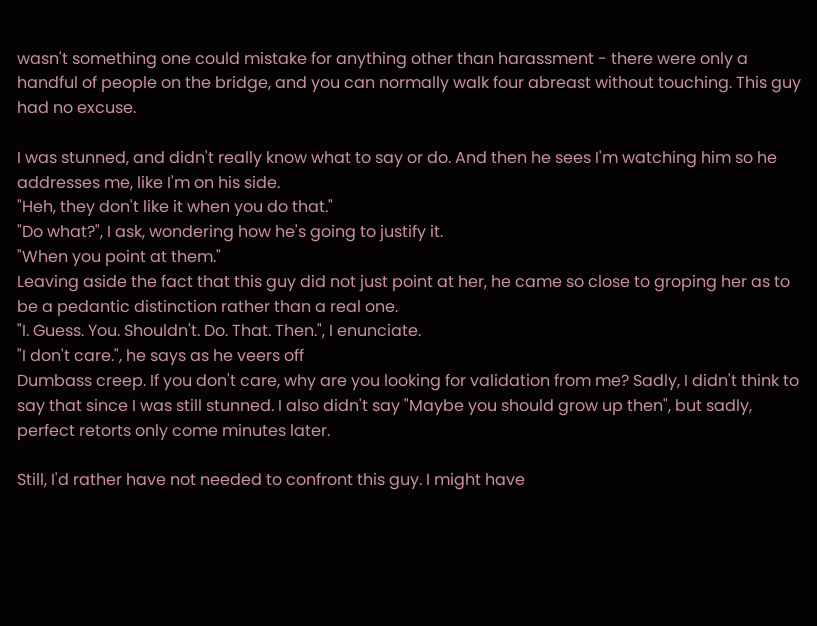wasn't something one could mistake for anything other than harassment - there were only a handful of people on the bridge, and you can normally walk four abreast without touching. This guy had no excuse.

I was stunned, and didn't really know what to say or do. And then he sees I'm watching him so he addresses me, like I'm on his side.
"Heh, they don't like it when you do that."
"Do what?", I ask, wondering how he's going to justify it.
"When you point at them."
Leaving aside the fact that this guy did not just point at her, he came so close to groping her as to be a pedantic distinction rather than a real one.
"I. Guess. You. Shouldn't. Do. That. Then.", I enunciate.
"I don't care.", he says as he veers off
Dumbass creep. If you don't care, why are you looking for validation from me? Sadly, I didn't think to say that since I was still stunned. I also didn't say "Maybe you should grow up then", but sadly, perfect retorts only come minutes later.

Still, I'd rather have not needed to confront this guy. I might have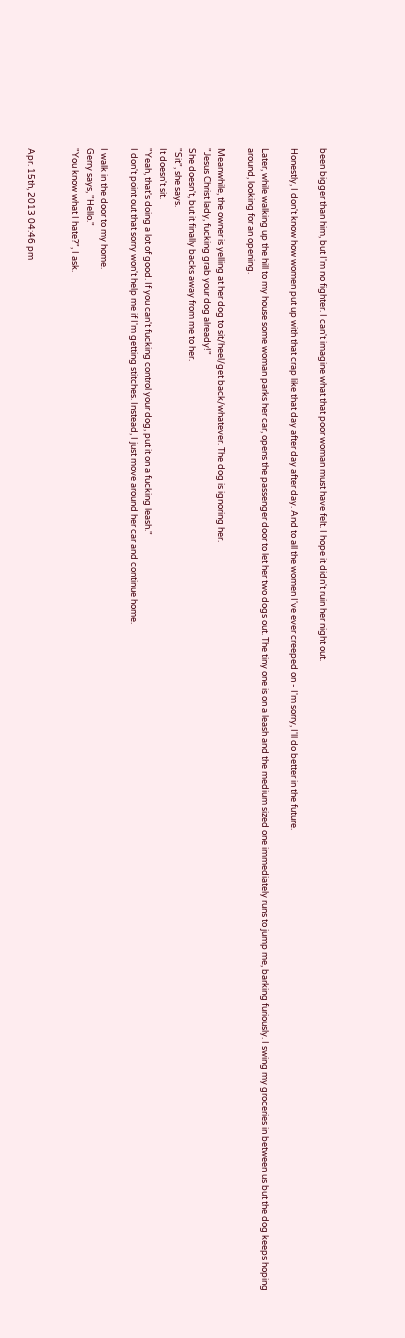been bigger than him, but I'm no fighter. I can't imagine what that poor woman must have felt. I hope it didn't ruin her night out.

Honestly, I don't know how women put up with that crap like that day after day after day. And to all the women I've ever creeped on - I'm sorry, I'll do better in the future.

Later, while walking up the hill to my house some woman parks her car, opens the passenger door to let her two dogs out. The tiny one is on a leash and the medium sized one immediately runs to jump me, barking furiously. I swing my groceries in between us but the dog keeps hoping around, looking for an opening.

Meanwhile, the owner is yelling at her dog to sit/heel/get back/whatever. The dog is ignoring her.
"Jesus Christ lady, fucking grab your dog already!"
She doesn't, but it finally backs away from me to her.
"Sit", she says.
It doesn't sit.
"Yeah, that's doing a lot of good. If you can't fucking control your dog, put it on a fucking leash."
I don't point out that sorry won't help me if I'm getting stitches. Instead, I just move around her car and continue home.

I walk in the door to my home.
Gerry says, "Hello."
"You know what I hate?", I ask.


Apr. 15th, 2013 04:46 pm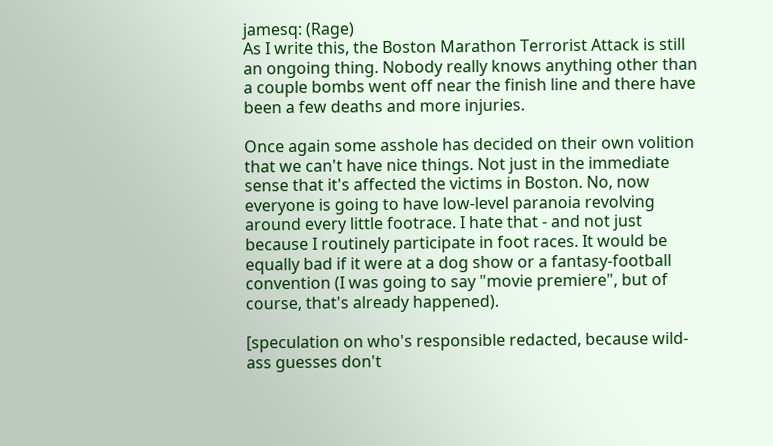jamesq: (Rage)
As I write this, the Boston Marathon Terrorist Attack is still an ongoing thing. Nobody really knows anything other than a couple bombs went off near the finish line and there have been a few deaths and more injuries.

Once again some asshole has decided on their own volition that we can't have nice things. Not just in the immediate sense that it's affected the victims in Boston. No, now everyone is going to have low-level paranoia revolving around every little footrace. I hate that - and not just because I routinely participate in foot races. It would be equally bad if it were at a dog show or a fantasy-football convention (I was going to say "movie premiere", but of course, that's already happened).

[speculation on who's responsible redacted, because wild-ass guesses don't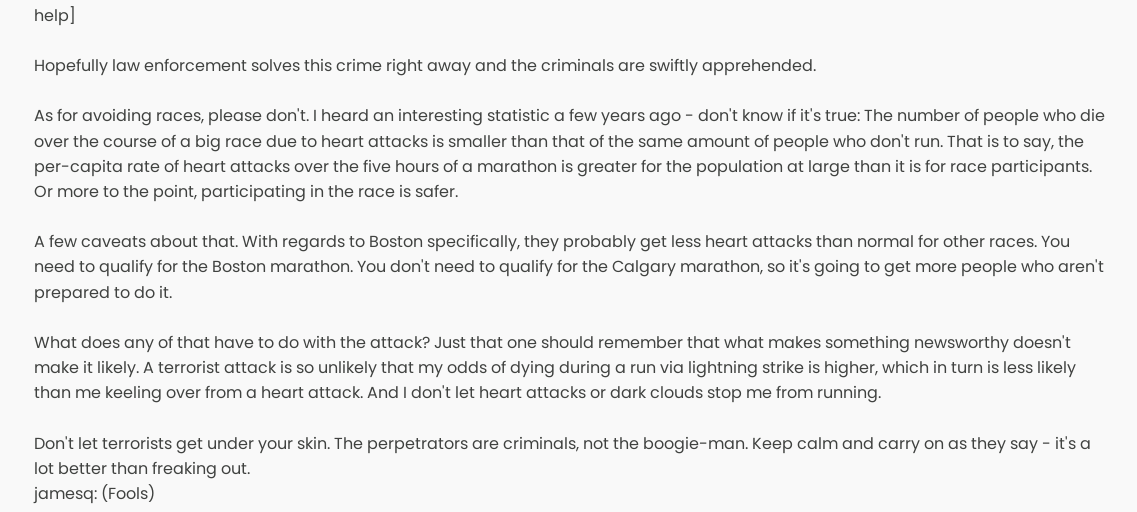help]

Hopefully law enforcement solves this crime right away and the criminals are swiftly apprehended.

As for avoiding races, please don't. I heard an interesting statistic a few years ago - don't know if it's true: The number of people who die over the course of a big race due to heart attacks is smaller than that of the same amount of people who don't run. That is to say, the per-capita rate of heart attacks over the five hours of a marathon is greater for the population at large than it is for race participants. Or more to the point, participating in the race is safer.

A few caveats about that. With regards to Boston specifically, they probably get less heart attacks than normal for other races. You need to qualify for the Boston marathon. You don't need to qualify for the Calgary marathon, so it's going to get more people who aren't prepared to do it.

What does any of that have to do with the attack? Just that one should remember that what makes something newsworthy doesn't make it likely. A terrorist attack is so unlikely that my odds of dying during a run via lightning strike is higher, which in turn is less likely than me keeling over from a heart attack. And I don't let heart attacks or dark clouds stop me from running.

Don't let terrorists get under your skin. The perpetrators are criminals, not the boogie-man. Keep calm and carry on as they say - it's a lot better than freaking out.
jamesq: (Fools)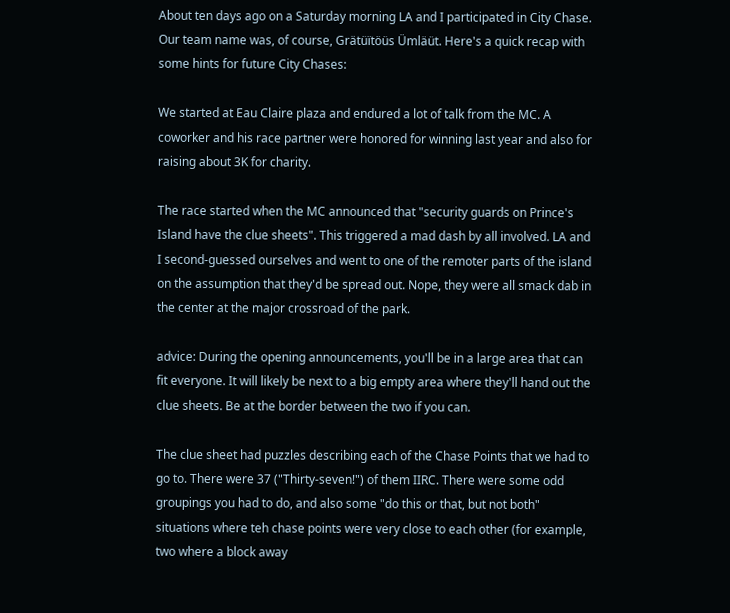About ten days ago on a Saturday morning LA and I participated in City Chase. Our team name was, of course, Grätüïtöüs Ümläüt. Here's a quick recap with some hints for future City Chases:

We started at Eau Claire plaza and endured a lot of talk from the MC. A coworker and his race partner were honored for winning last year and also for raising about 3K for charity.

The race started when the MC announced that "security guards on Prince's Island have the clue sheets". This triggered a mad dash by all involved. LA and I second-guessed ourselves and went to one of the remoter parts of the island on the assumption that they'd be spread out. Nope, they were all smack dab in the center at the major crossroad of the park.

advice: During the opening announcements, you'll be in a large area that can fit everyone. It will likely be next to a big empty area where they'll hand out the clue sheets. Be at the border between the two if you can.

The clue sheet had puzzles describing each of the Chase Points that we had to go to. There were 37 ("Thirty-seven!") of them IIRC. There were some odd groupings you had to do, and also some "do this or that, but not both" situations where teh chase points were very close to each other (for example, two where a block away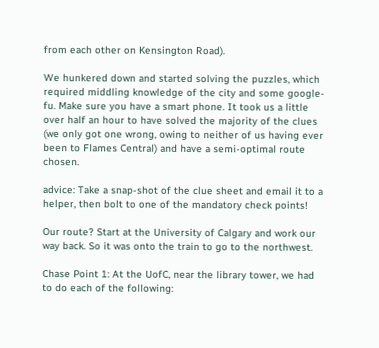from each other on Kensington Road).

We hunkered down and started solving the puzzles, which required middling knowledge of the city and some google-fu. Make sure you have a smart phone. It took us a little over half an hour to have solved the majority of the clues (we only got one wrong, owing to neither of us having ever been to Flames Central) and have a semi-optimal route chosen.

advice: Take a snap-shot of the clue sheet and email it to a helper, then bolt to one of the mandatory check points!

Our route? Start at the University of Calgary and work our way back. So it was onto the train to go to the northwest.

Chase Point 1: At the UofC, near the library tower, we had to do each of the following: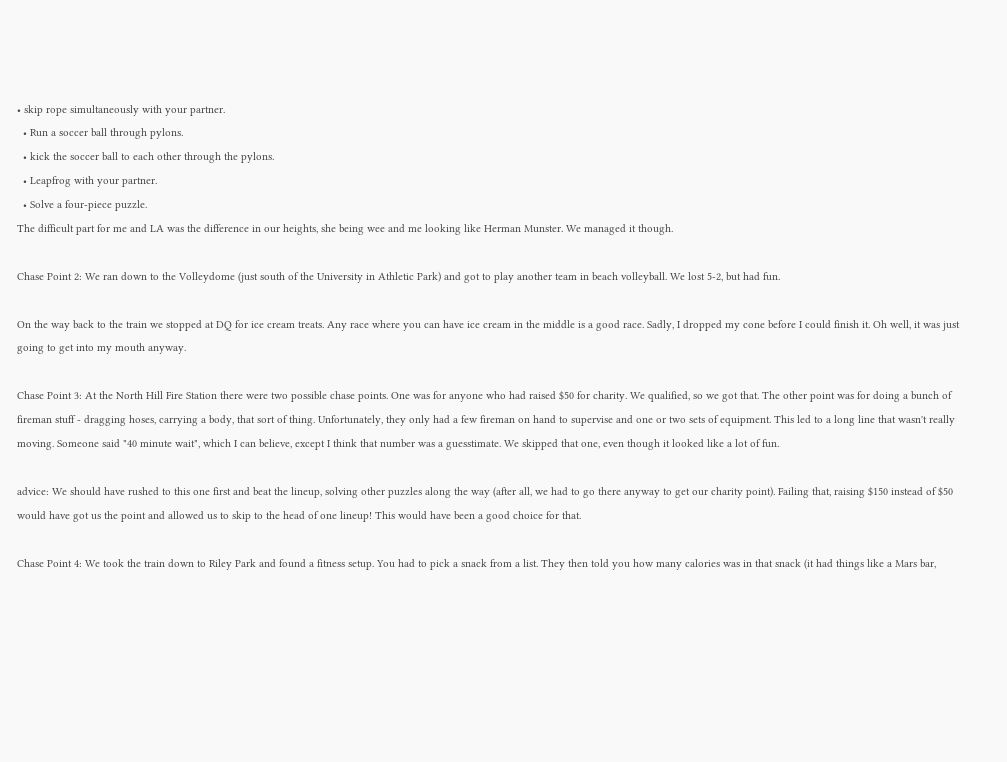• skip rope simultaneously with your partner.
  • Run a soccer ball through pylons.
  • kick the soccer ball to each other through the pylons.
  • Leapfrog with your partner.
  • Solve a four-piece puzzle.
The difficult part for me and LA was the difference in our heights, she being wee and me looking like Herman Munster. We managed it though.

Chase Point 2: We ran down to the Volleydome (just south of the University in Athletic Park) and got to play another team in beach volleyball. We lost 5-2, but had fun.

On the way back to the train we stopped at DQ for ice cream treats. Any race where you can have ice cream in the middle is a good race. Sadly, I dropped my cone before I could finish it. Oh well, it was just going to get into my mouth anyway.

Chase Point 3: At the North Hill Fire Station there were two possible chase points. One was for anyone who had raised $50 for charity. We qualified, so we got that. The other point was for doing a bunch of fireman stuff - dragging hoses, carrying a body, that sort of thing. Unfortunately, they only had a few fireman on hand to supervise and one or two sets of equipment. This led to a long line that wasn't really moving. Someone said "40 minute wait", which I can believe, except I think that number was a guesstimate. We skipped that one, even though it looked like a lot of fun.

advice: We should have rushed to this one first and beat the lineup, solving other puzzles along the way (after all, we had to go there anyway to get our charity point). Failing that, raising $150 instead of $50 would have got us the point and allowed us to skip to the head of one lineup! This would have been a good choice for that.

Chase Point 4: We took the train down to Riley Park and found a fitness setup. You had to pick a snack from a list. They then told you how many calories was in that snack (it had things like a Mars bar,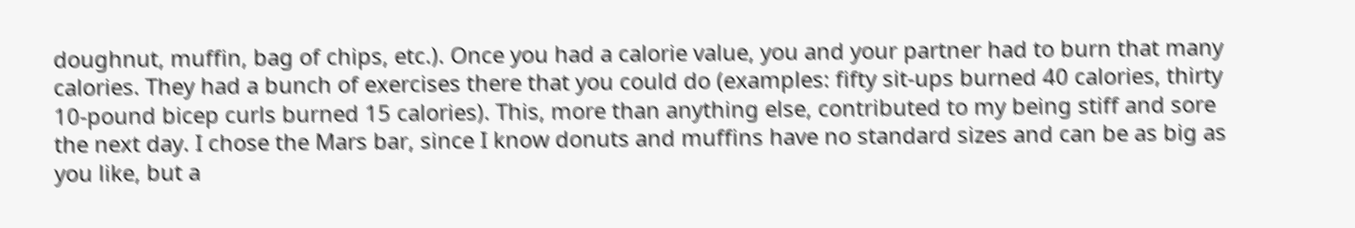doughnut, muffin, bag of chips, etc.). Once you had a calorie value, you and your partner had to burn that many calories. They had a bunch of exercises there that you could do (examples: fifty sit-ups burned 40 calories, thirty 10-pound bicep curls burned 15 calories). This, more than anything else, contributed to my being stiff and sore the next day. I chose the Mars bar, since I know donuts and muffins have no standard sizes and can be as big as you like, but a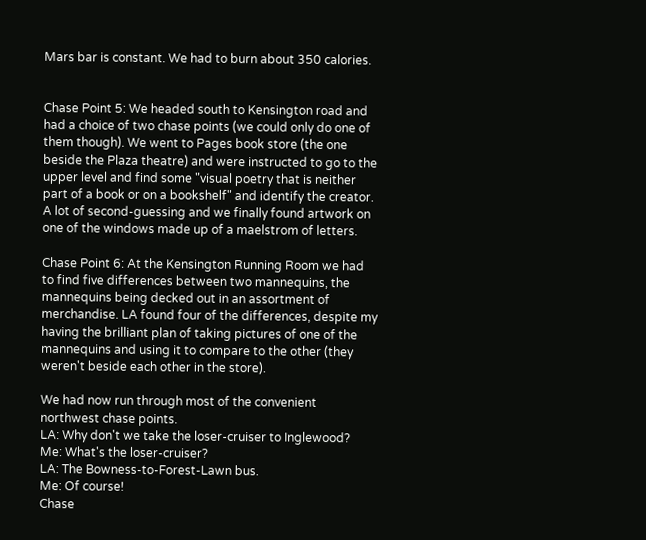Mars bar is constant. We had to burn about 350 calories.


Chase Point 5: We headed south to Kensington road and had a choice of two chase points (we could only do one of them though). We went to Pages book store (the one beside the Plaza theatre) and were instructed to go to the upper level and find some "visual poetry that is neither part of a book or on a bookshelf" and identify the creator. A lot of second-guessing and we finally found artwork on one of the windows made up of a maelstrom of letters.

Chase Point 6: At the Kensington Running Room we had to find five differences between two mannequins, the mannequins being decked out in an assortment of merchandise. LA found four of the differences, despite my having the brilliant plan of taking pictures of one of the mannequins and using it to compare to the other (they weren't beside each other in the store).

We had now run through most of the convenient northwest chase points.
LA: Why don't we take the loser-cruiser to Inglewood?
Me: What's the loser-cruiser?
LA: The Bowness-to-Forest-Lawn bus.
Me: Of course!
Chase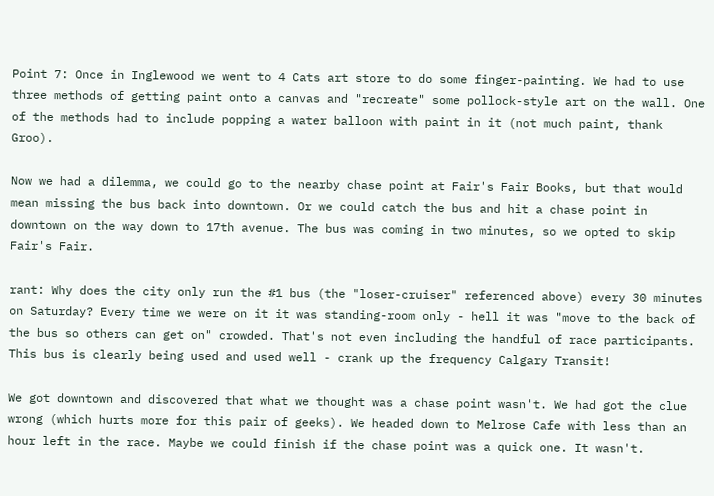Point 7: Once in Inglewood we went to 4 Cats art store to do some finger-painting. We had to use three methods of getting paint onto a canvas and "recreate" some pollock-style art on the wall. One of the methods had to include popping a water balloon with paint in it (not much paint, thank Groo).

Now we had a dilemma, we could go to the nearby chase point at Fair's Fair Books, but that would mean missing the bus back into downtown. Or we could catch the bus and hit a chase point in downtown on the way down to 17th avenue. The bus was coming in two minutes, so we opted to skip Fair's Fair.

rant: Why does the city only run the #1 bus (the "loser-cruiser" referenced above) every 30 minutes on Saturday? Every time we were on it it was standing-room only - hell it was "move to the back of the bus so others can get on" crowded. That's not even including the handful of race participants. This bus is clearly being used and used well - crank up the frequency Calgary Transit!

We got downtown and discovered that what we thought was a chase point wasn't. We had got the clue wrong (which hurts more for this pair of geeks). We headed down to Melrose Cafe with less than an hour left in the race. Maybe we could finish if the chase point was a quick one. It wasn't.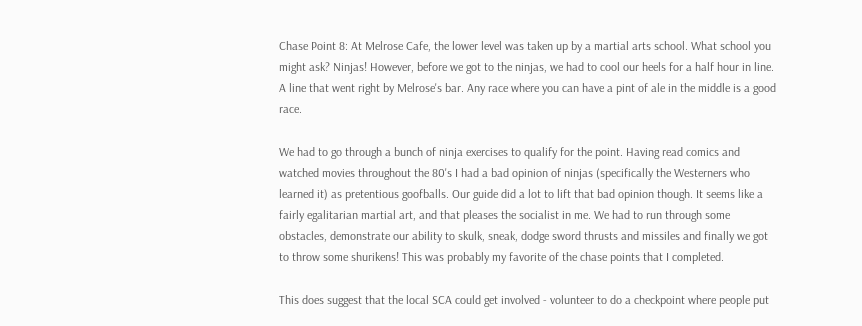Chase Point 8: At Melrose Cafe, the lower level was taken up by a martial arts school. What school you might ask? Ninjas! However, before we got to the ninjas, we had to cool our heels for a half hour in line. A line that went right by Melrose's bar. Any race where you can have a pint of ale in the middle is a good race.

We had to go through a bunch of ninja exercises to qualify for the point. Having read comics and watched movies throughout the 80's I had a bad opinion of ninjas (specifically the Westerners who learned it) as pretentious goofballs. Our guide did a lot to lift that bad opinion though. It seems like a fairly egalitarian martial art, and that pleases the socialist in me. We had to run through some obstacles, demonstrate our ability to skulk, sneak, dodge sword thrusts and missiles and finally we got to throw some shurikens! This was probably my favorite of the chase points that I completed.

This does suggest that the local SCA could get involved - volunteer to do a checkpoint where people put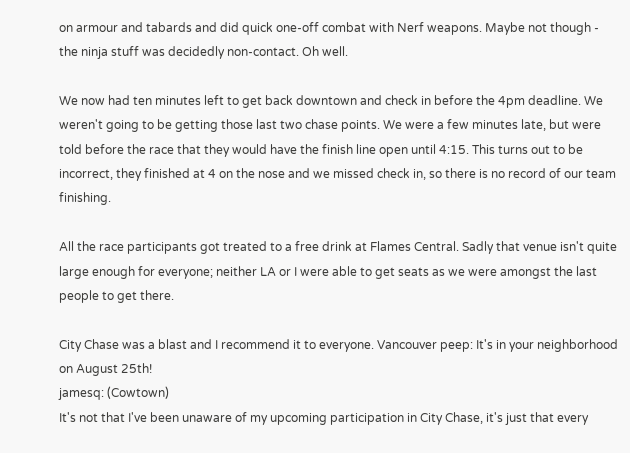on armour and tabards and did quick one-off combat with Nerf weapons. Maybe not though - the ninja stuff was decidedly non-contact. Oh well.

We now had ten minutes left to get back downtown and check in before the 4pm deadline. We weren't going to be getting those last two chase points. We were a few minutes late, but were told before the race that they would have the finish line open until 4:15. This turns out to be incorrect, they finished at 4 on the nose and we missed check in, so there is no record of our team finishing.

All the race participants got treated to a free drink at Flames Central. Sadly that venue isn't quite large enough for everyone; neither LA or I were able to get seats as we were amongst the last people to get there.

City Chase was a blast and I recommend it to everyone. Vancouver peep: It's in your neighborhood on August 25th!
jamesq: (Cowtown)
It's not that I've been unaware of my upcoming participation in City Chase, it's just that every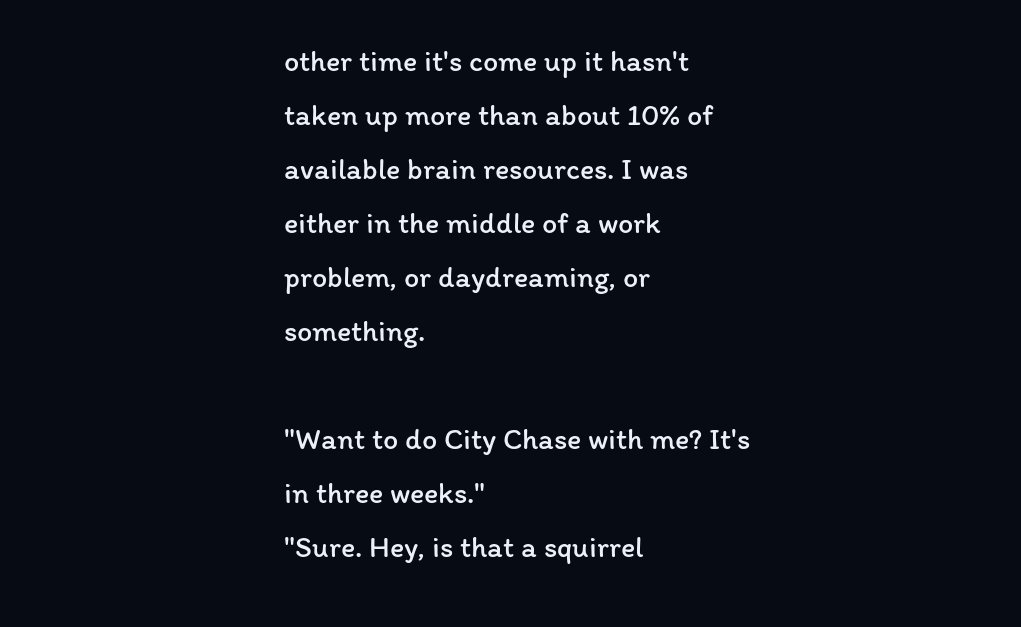other time it's come up it hasn't taken up more than about 10% of available brain resources. I was either in the middle of a work problem, or daydreaming, or something.

"Want to do City Chase with me? It's in three weeks."
"Sure. Hey, is that a squirrel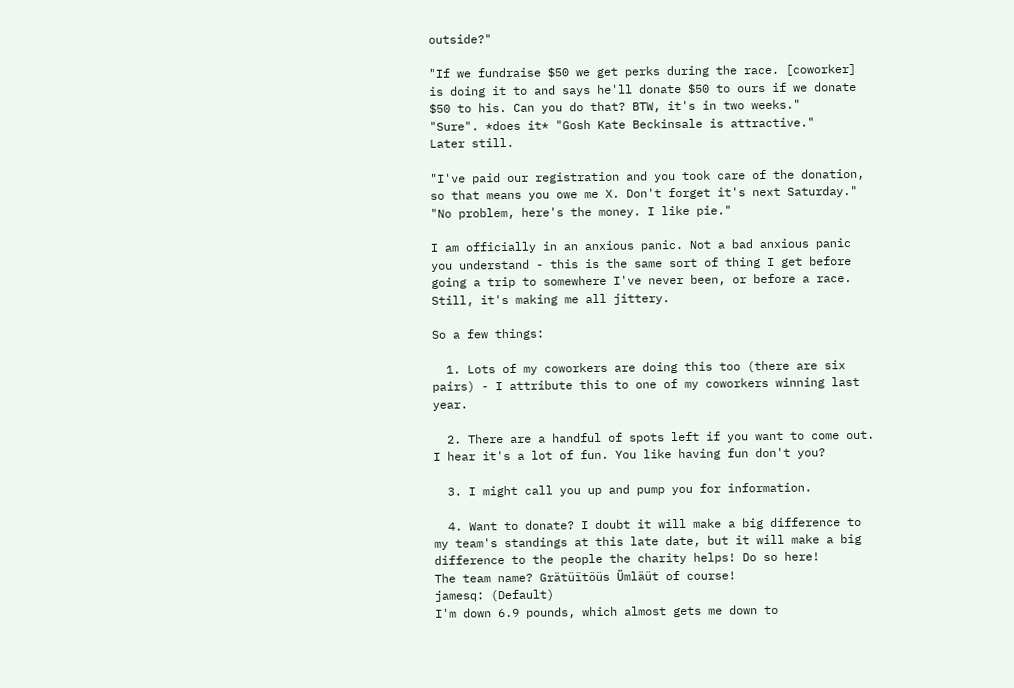outside?"

"If we fundraise $50 we get perks during the race. [coworker] is doing it to and says he'll donate $50 to ours if we donate $50 to his. Can you do that? BTW, it's in two weeks."
"Sure". *does it* "Gosh Kate Beckinsale is attractive."
Later still.

"I've paid our registration and you took care of the donation, so that means you owe me X. Don't forget it's next Saturday."
"No problem, here's the money. I like pie."

I am officially in an anxious panic. Not a bad anxious panic you understand - this is the same sort of thing I get before going a trip to somewhere I've never been, or before a race. Still, it's making me all jittery.

So a few things:

  1. Lots of my coworkers are doing this too (there are six pairs) - I attribute this to one of my coworkers winning last year.

  2. There are a handful of spots left if you want to come out. I hear it's a lot of fun. You like having fun don't you?

  3. I might call you up and pump you for information.

  4. Want to donate? I doubt it will make a big difference to my team's standings at this late date, but it will make a big difference to the people the charity helps! Do so here!
The team name? Grätüïtöüs Ümläüt of course!
jamesq: (Default)
I'm down 6.9 pounds, which almost gets me down to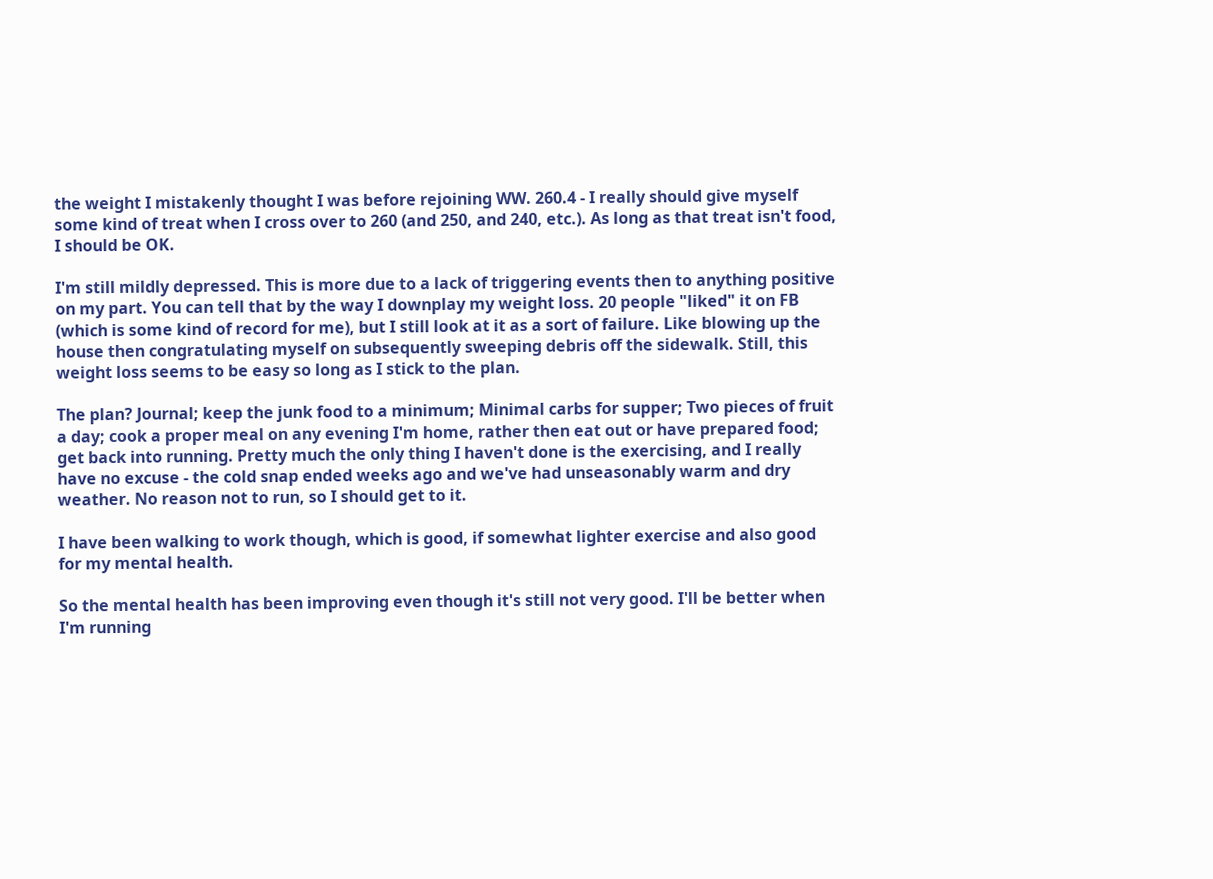the weight I mistakenly thought I was before rejoining WW. 260.4 - I really should give myself some kind of treat when I cross over to 260 (and 250, and 240, etc.). As long as that treat isn't food, I should be OK.

I'm still mildly depressed. This is more due to a lack of triggering events then to anything positive on my part. You can tell that by the way I downplay my weight loss. 20 people "liked" it on FB (which is some kind of record for me), but I still look at it as a sort of failure. Like blowing up the house then congratulating myself on subsequently sweeping debris off the sidewalk. Still, this weight loss seems to be easy so long as I stick to the plan.

The plan? Journal; keep the junk food to a minimum; Minimal carbs for supper; Two pieces of fruit a day; cook a proper meal on any evening I'm home, rather then eat out or have prepared food; get back into running. Pretty much the only thing I haven't done is the exercising, and I really have no excuse - the cold snap ended weeks ago and we've had unseasonably warm and dry weather. No reason not to run, so I should get to it.

I have been walking to work though, which is good, if somewhat lighter exercise and also good for my mental health.

So the mental health has been improving even though it's still not very good. I'll be better when I'm running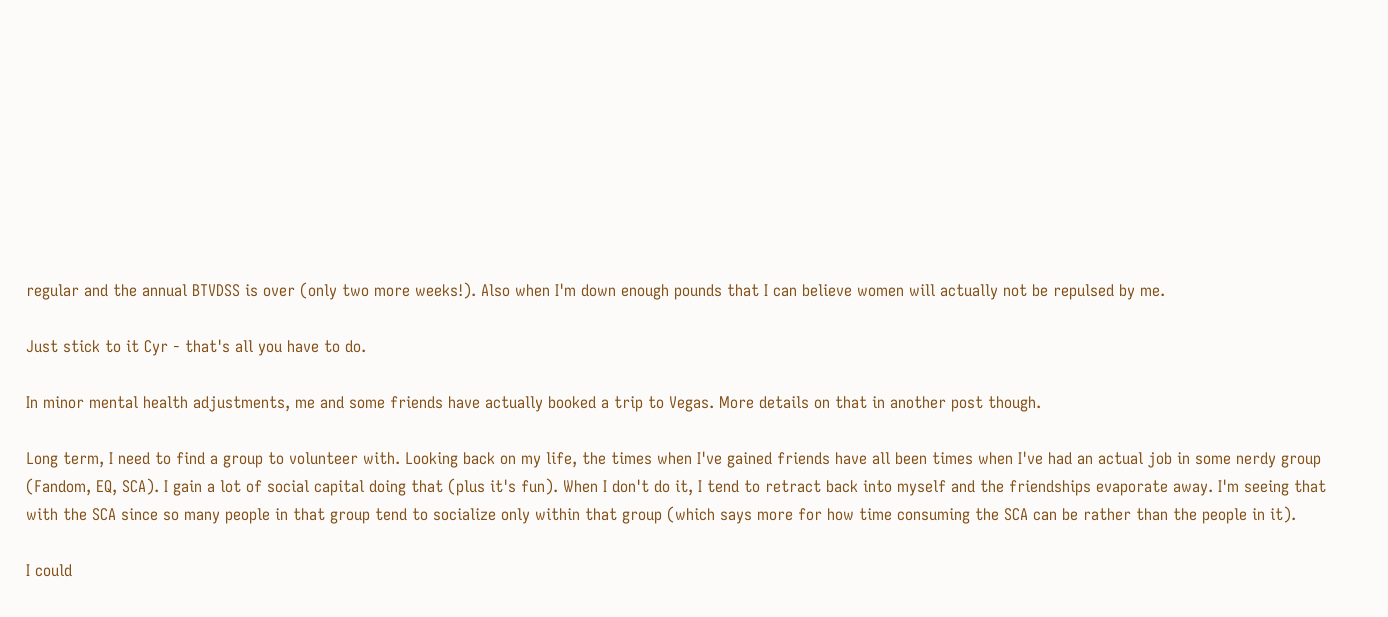regular and the annual BTVDSS is over (only two more weeks!). Also when I'm down enough pounds that I can believe women will actually not be repulsed by me.

Just stick to it Cyr - that's all you have to do.

In minor mental health adjustments, me and some friends have actually booked a trip to Vegas. More details on that in another post though.

Long term, I need to find a group to volunteer with. Looking back on my life, the times when I've gained friends have all been times when I've had an actual job in some nerdy group (Fandom, EQ, SCA). I gain a lot of social capital doing that (plus it's fun). When I don't do it, I tend to retract back into myself and the friendships evaporate away. I'm seeing that with the SCA since so many people in that group tend to socialize only within that group (which says more for how time consuming the SCA can be rather than the people in it).

I could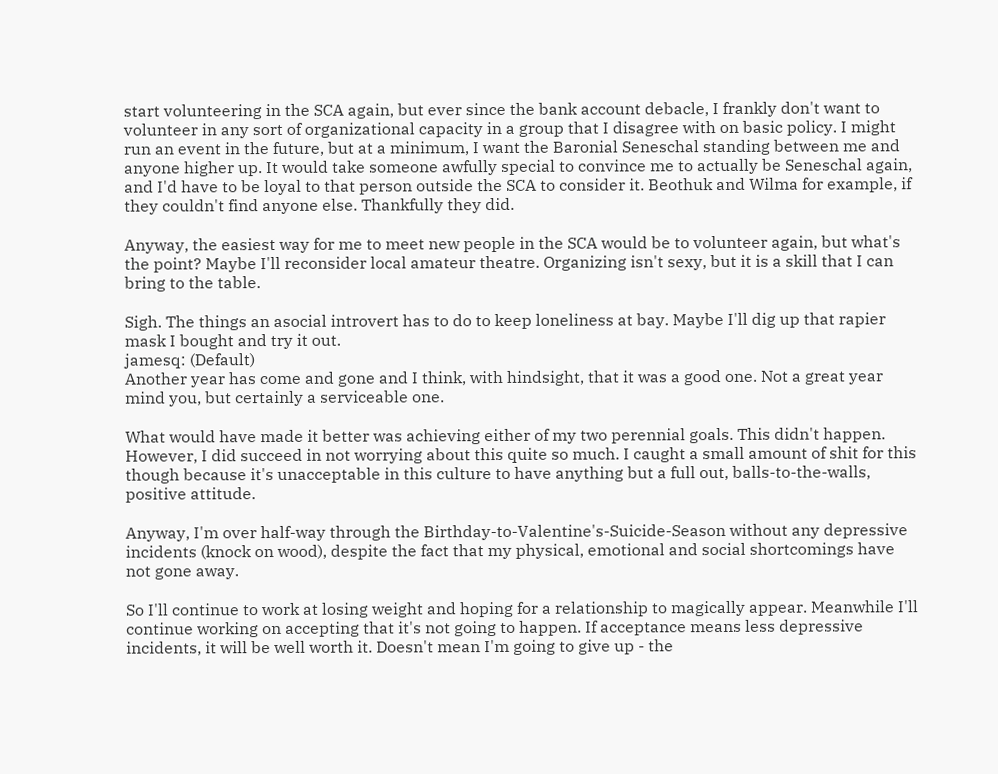start volunteering in the SCA again, but ever since the bank account debacle, I frankly don't want to volunteer in any sort of organizational capacity in a group that I disagree with on basic policy. I might run an event in the future, but at a minimum, I want the Baronial Seneschal standing between me and anyone higher up. It would take someone awfully special to convince me to actually be Seneschal again, and I'd have to be loyal to that person outside the SCA to consider it. Beothuk and Wilma for example, if they couldn't find anyone else. Thankfully they did.

Anyway, the easiest way for me to meet new people in the SCA would be to volunteer again, but what's the point? Maybe I'll reconsider local amateur theatre. Organizing isn't sexy, but it is a skill that I can bring to the table.

Sigh. The things an asocial introvert has to do to keep loneliness at bay. Maybe I'll dig up that rapier mask I bought and try it out.
jamesq: (Default)
Another year has come and gone and I think, with hindsight, that it was a good one. Not a great year mind you, but certainly a serviceable one.

What would have made it better was achieving either of my two perennial goals. This didn't happen. However, I did succeed in not worrying about this quite so much. I caught a small amount of shit for this though because it's unacceptable in this culture to have anything but a full out, balls-to-the-walls, positive attitude.

Anyway, I'm over half-way through the Birthday-to-Valentine's-Suicide-Season without any depressive incidents (knock on wood), despite the fact that my physical, emotional and social shortcomings have not gone away.

So I'll continue to work at losing weight and hoping for a relationship to magically appear. Meanwhile I'll continue working on accepting that it's not going to happen. If acceptance means less depressive incidents, it will be well worth it. Doesn't mean I'm going to give up - the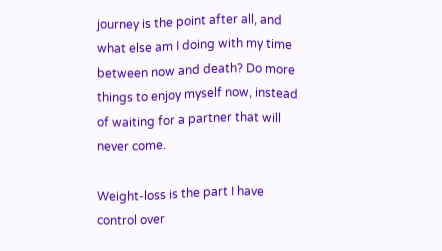journey is the point after all, and what else am I doing with my time between now and death? Do more things to enjoy myself now, instead of waiting for a partner that will never come.

Weight-loss is the part I have control over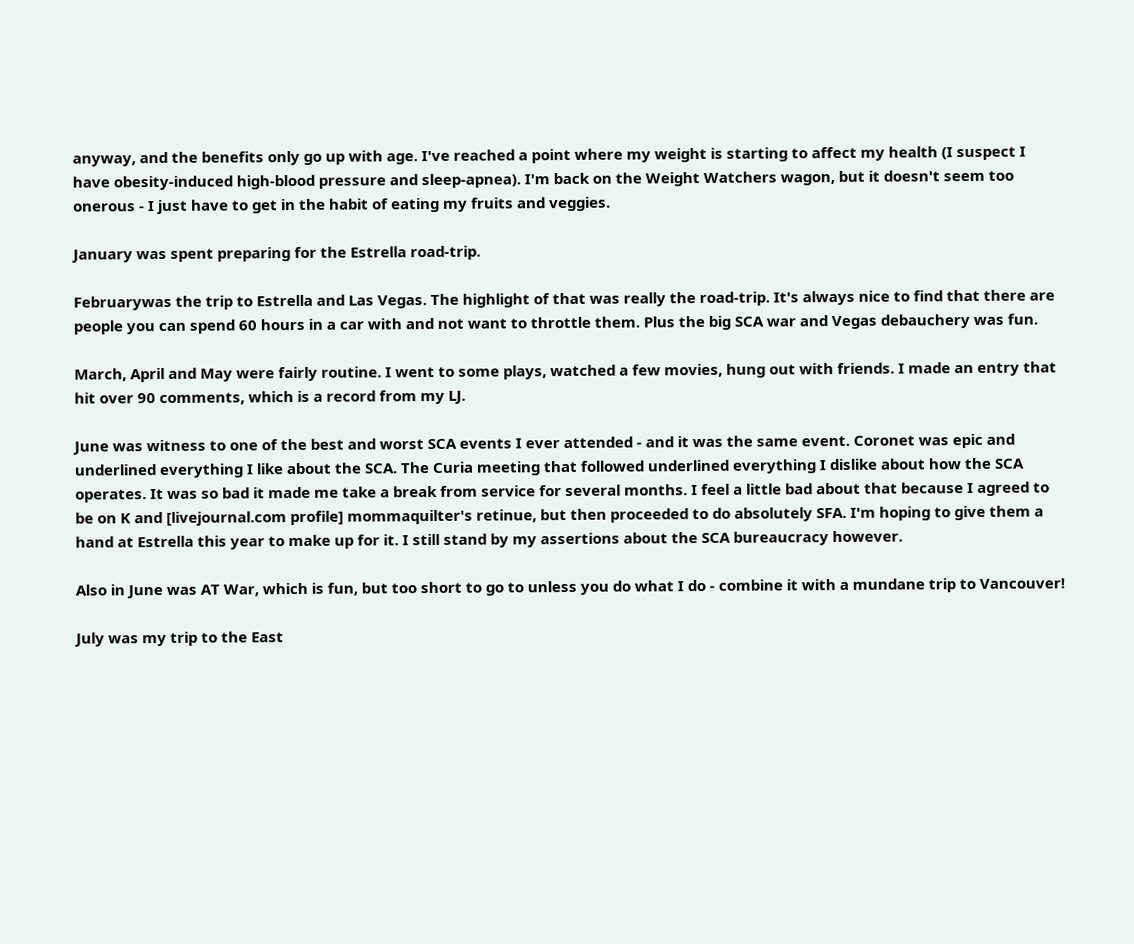anyway, and the benefits only go up with age. I've reached a point where my weight is starting to affect my health (I suspect I have obesity-induced high-blood pressure and sleep-apnea). I'm back on the Weight Watchers wagon, but it doesn't seem too onerous - I just have to get in the habit of eating my fruits and veggies.

January was spent preparing for the Estrella road-trip.

Februarywas the trip to Estrella and Las Vegas. The highlight of that was really the road-trip. It's always nice to find that there are people you can spend 60 hours in a car with and not want to throttle them. Plus the big SCA war and Vegas debauchery was fun.

March, April and May were fairly routine. I went to some plays, watched a few movies, hung out with friends. I made an entry that hit over 90 comments, which is a record from my LJ.

June was witness to one of the best and worst SCA events I ever attended - and it was the same event. Coronet was epic and underlined everything I like about the SCA. The Curia meeting that followed underlined everything I dislike about how the SCA operates. It was so bad it made me take a break from service for several months. I feel a little bad about that because I agreed to be on K and [livejournal.com profile] mommaquilter's retinue, but then proceeded to do absolutely SFA. I'm hoping to give them a hand at Estrella this year to make up for it. I still stand by my assertions about the SCA bureaucracy however.

Also in June was AT War, which is fun, but too short to go to unless you do what I do - combine it with a mundane trip to Vancouver!

July was my trip to the East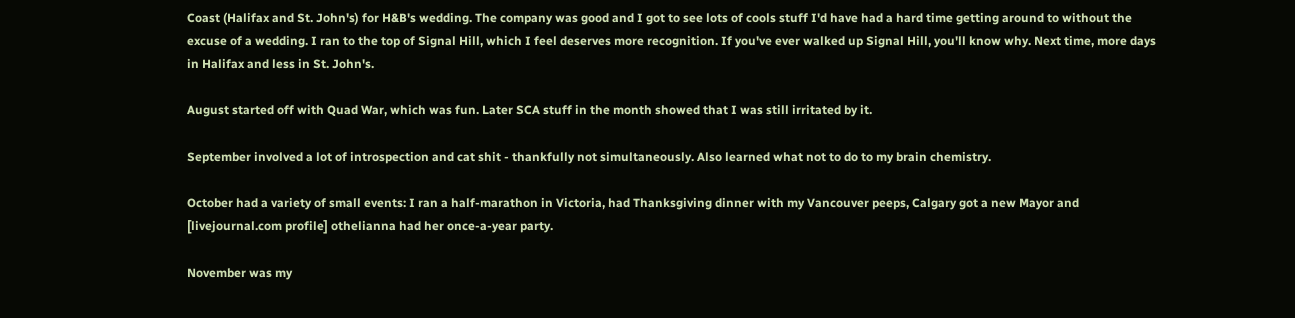Coast (Halifax and St. John's) for H&B's wedding. The company was good and I got to see lots of cools stuff I'd have had a hard time getting around to without the excuse of a wedding. I ran to the top of Signal Hill, which I feel deserves more recognition. If you've ever walked up Signal Hill, you'll know why. Next time, more days in Halifax and less in St. John's.

August started off with Quad War, which was fun. Later SCA stuff in the month showed that I was still irritated by it.

September involved a lot of introspection and cat shit - thankfully not simultaneously. Also learned what not to do to my brain chemistry.

October had a variety of small events: I ran a half-marathon in Victoria, had Thanksgiving dinner with my Vancouver peeps, Calgary got a new Mayor and [livejournal.com profile] othelianna had her once-a-year party.

November was my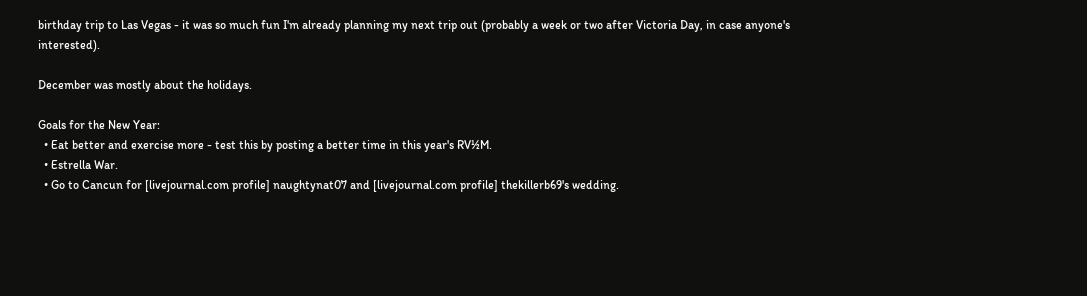birthday trip to Las Vegas - it was so much fun I'm already planning my next trip out (probably a week or two after Victoria Day, in case anyone's interested).

December was mostly about the holidays.

Goals for the New Year:
  • Eat better and exercise more - test this by posting a better time in this year's RV½M.
  • Estrella War.
  • Go to Cancun for [livejournal.com profile] naughtynat07 and [livejournal.com profile] thekillerb69's wedding.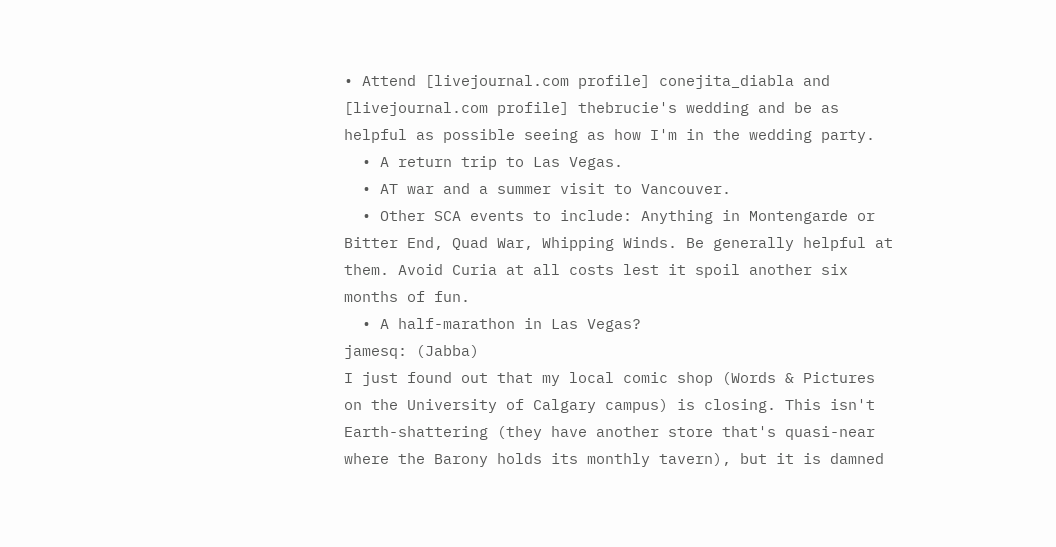• Attend [livejournal.com profile] conejita_diabla and [livejournal.com profile] thebrucie's wedding and be as helpful as possible seeing as how I'm in the wedding party.
  • A return trip to Las Vegas.
  • AT war and a summer visit to Vancouver.
  • Other SCA events to include: Anything in Montengarde or Bitter End, Quad War, Whipping Winds. Be generally helpful at them. Avoid Curia at all costs lest it spoil another six months of fun.
  • A half-marathon in Las Vegas?
jamesq: (Jabba)
I just found out that my local comic shop (Words & Pictures on the University of Calgary campus) is closing. This isn't Earth-shattering (they have another store that's quasi-near where the Barony holds its monthly tavern), but it is damned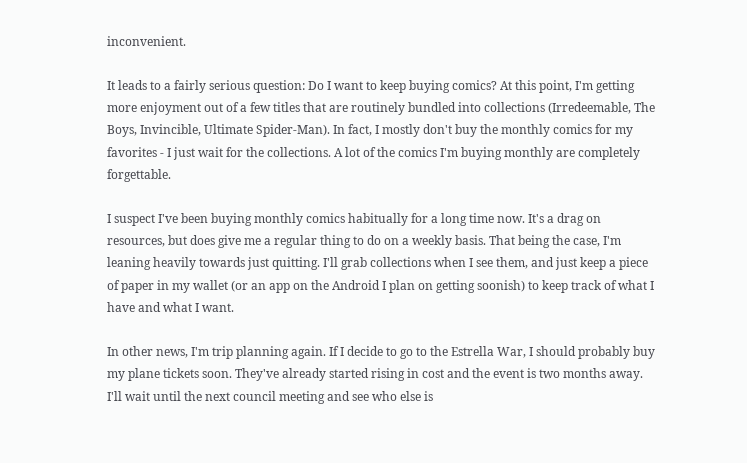inconvenient.

It leads to a fairly serious question: Do I want to keep buying comics? At this point, I'm getting more enjoyment out of a few titles that are routinely bundled into collections (Irredeemable, The Boys, Invincible, Ultimate Spider-Man). In fact, I mostly don't buy the monthly comics for my favorites - I just wait for the collections. A lot of the comics I'm buying monthly are completely forgettable.

I suspect I've been buying monthly comics habitually for a long time now. It's a drag on resources, but does give me a regular thing to do on a weekly basis. That being the case, I'm leaning heavily towards just quitting. I'll grab collections when I see them, and just keep a piece of paper in my wallet (or an app on the Android I plan on getting soonish) to keep track of what I have and what I want.

In other news, I'm trip planning again. If I decide to go to the Estrella War, I should probably buy my plane tickets soon. They've already started rising in cost and the event is two months away. I'll wait until the next council meeting and see who else is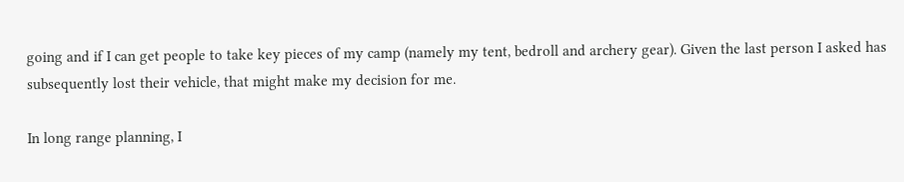going and if I can get people to take key pieces of my camp (namely my tent, bedroll and archery gear). Given the last person I asked has subsequently lost their vehicle, that might make my decision for me.

In long range planning, I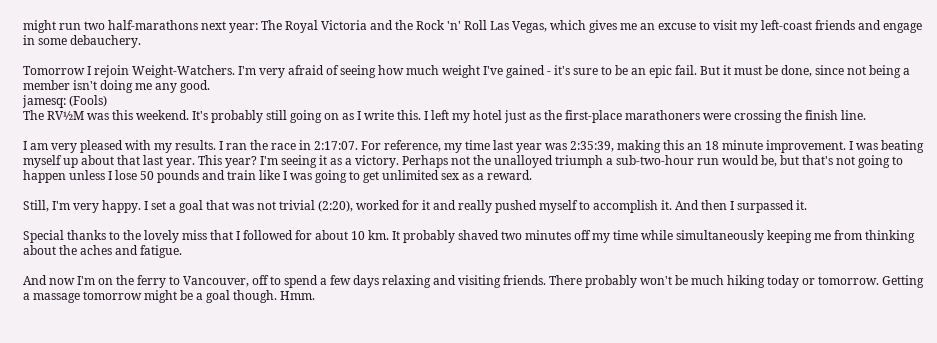might run two half-marathons next year: The Royal Victoria and the Rock 'n' Roll Las Vegas, which gives me an excuse to visit my left-coast friends and engage in some debauchery.

Tomorrow I rejoin Weight-Watchers. I'm very afraid of seeing how much weight I've gained - it's sure to be an epic fail. But it must be done, since not being a member isn't doing me any good.
jamesq: (Fools)
The RV½M was this weekend. It's probably still going on as I write this. I left my hotel just as the first-place marathoners were crossing the finish line.

I am very pleased with my results. I ran the race in 2:17:07. For reference, my time last year was 2:35:39, making this an 18 minute improvement. I was beating myself up about that last year. This year? I'm seeing it as a victory. Perhaps not the unalloyed triumph a sub-two-hour run would be, but that's not going to happen unless I lose 50 pounds and train like I was going to get unlimited sex as a reward.

Still, I'm very happy. I set a goal that was not trivial (2:20), worked for it and really pushed myself to accomplish it. And then I surpassed it.

Special thanks to the lovely miss that I followed for about 10 km. It probably shaved two minutes off my time while simultaneously keeping me from thinking about the aches and fatigue.

And now I'm on the ferry to Vancouver, off to spend a few days relaxing and visiting friends. There probably won't be much hiking today or tomorrow. Getting a massage tomorrow might be a goal though. Hmm.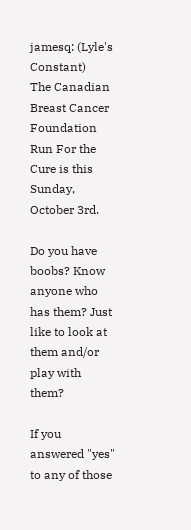jamesq: (Lyle's Constant)
The Canadian Breast Cancer Foundation Run For the Cure is this Sunday, October 3rd.

Do you have boobs? Know anyone who has them? Just like to look at them and/or play with them?

If you answered "yes" to any of those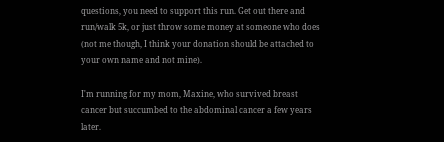questions, you need to support this run. Get out there and run/walk 5k, or just throw some money at someone who does (not me though, I think your donation should be attached to your own name and not mine).

I'm running for my mom, Maxine, who survived breast cancer but succumbed to the abdominal cancer a few years later.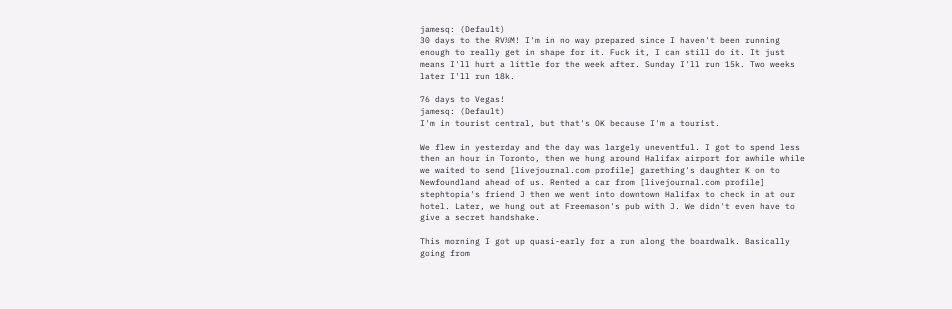jamesq: (Default)
30 days to the RV½M! I'm in no way prepared since I haven't been running enough to really get in shape for it. Fuck it, I can still do it. It just means I'll hurt a little for the week after. Sunday I'll run 15k. Two weeks later I'll run 18k.

76 days to Vegas!
jamesq: (Default)
I'm in tourist central, but that's OK because I'm a tourist.

We flew in yesterday and the day was largely uneventful. I got to spend less then an hour in Toronto, then we hung around Halifax airport for awhile while we waited to send [livejournal.com profile] garething's daughter K on to Newfoundland ahead of us. Rented a car from [livejournal.com profile] stephtopia's friend J then we went into downtown Halifax to check in at our hotel. Later, we hung out at Freemason's pub with J. We didn't even have to give a secret handshake.

This morning I got up quasi-early for a run along the boardwalk. Basically going from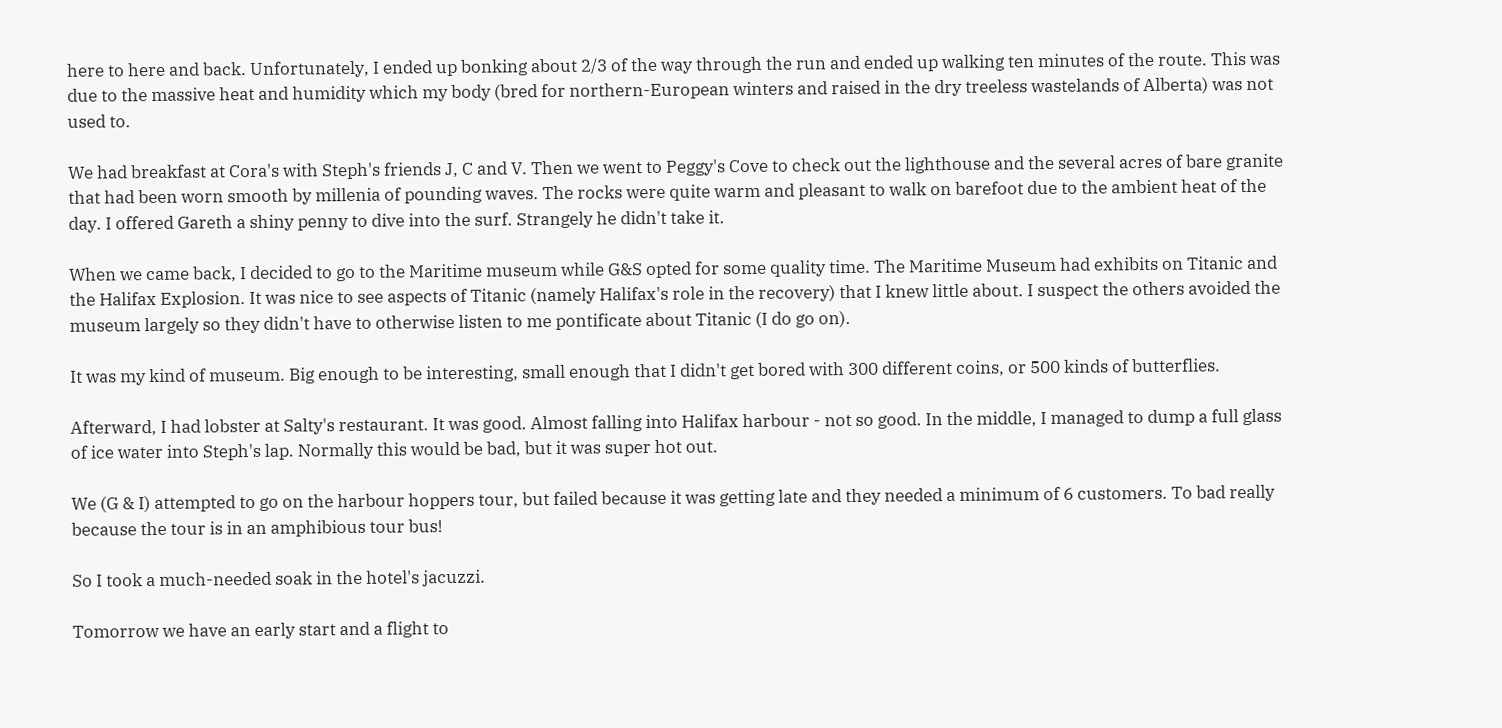here to here and back. Unfortunately, I ended up bonking about 2/3 of the way through the run and ended up walking ten minutes of the route. This was due to the massive heat and humidity which my body (bred for northern-European winters and raised in the dry treeless wastelands of Alberta) was not used to.

We had breakfast at Cora's with Steph's friends J, C and V. Then we went to Peggy's Cove to check out the lighthouse and the several acres of bare granite that had been worn smooth by millenia of pounding waves. The rocks were quite warm and pleasant to walk on barefoot due to the ambient heat of the day. I offered Gareth a shiny penny to dive into the surf. Strangely he didn't take it.

When we came back, I decided to go to the Maritime museum while G&S opted for some quality time. The Maritime Museum had exhibits on Titanic and the Halifax Explosion. It was nice to see aspects of Titanic (namely Halifax's role in the recovery) that I knew little about. I suspect the others avoided the museum largely so they didn't have to otherwise listen to me pontificate about Titanic (I do go on).

It was my kind of museum. Big enough to be interesting, small enough that I didn't get bored with 300 different coins, or 500 kinds of butterflies.

Afterward, I had lobster at Salty's restaurant. It was good. Almost falling into Halifax harbour - not so good. In the middle, I managed to dump a full glass of ice water into Steph's lap. Normally this would be bad, but it was super hot out.

We (G & I) attempted to go on the harbour hoppers tour, but failed because it was getting late and they needed a minimum of 6 customers. To bad really because the tour is in an amphibious tour bus!

So I took a much-needed soak in the hotel's jacuzzi.

Tomorrow we have an early start and a flight to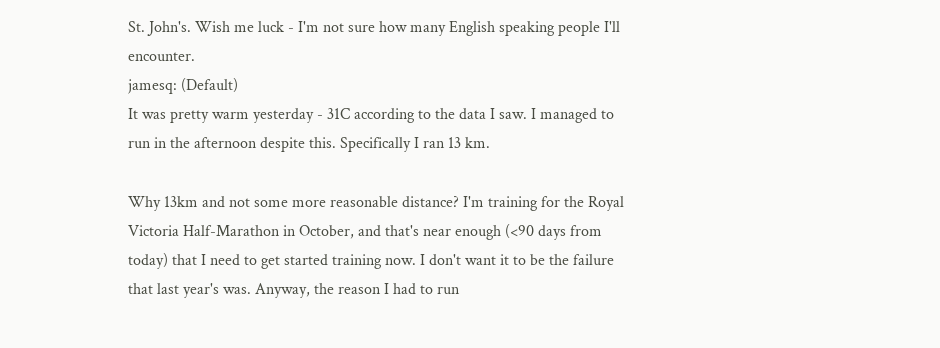St. John's. Wish me luck - I'm not sure how many English speaking people I'll encounter.
jamesq: (Default)
It was pretty warm yesterday - 31C according to the data I saw. I managed to run in the afternoon despite this. Specifically I ran 13 km.

Why 13km and not some more reasonable distance? I'm training for the Royal Victoria Half-Marathon in October, and that's near enough (<90 days from today) that I need to get started training now. I don't want it to be the failure that last year's was. Anyway, the reason I had to run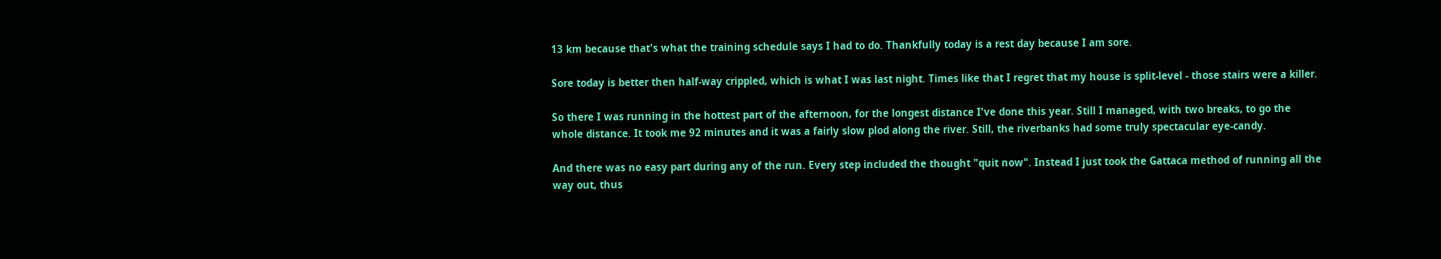13 km because that's what the training schedule says I had to do. Thankfully today is a rest day because I am sore.

Sore today is better then half-way crippled, which is what I was last night. Times like that I regret that my house is split-level - those stairs were a killer.

So there I was running in the hottest part of the afternoon, for the longest distance I've done this year. Still I managed, with two breaks, to go the whole distance. It took me 92 minutes and it was a fairly slow plod along the river. Still, the riverbanks had some truly spectacular eye-candy.

And there was no easy part during any of the run. Every step included the thought "quit now". Instead I just took the Gattaca method of running all the way out, thus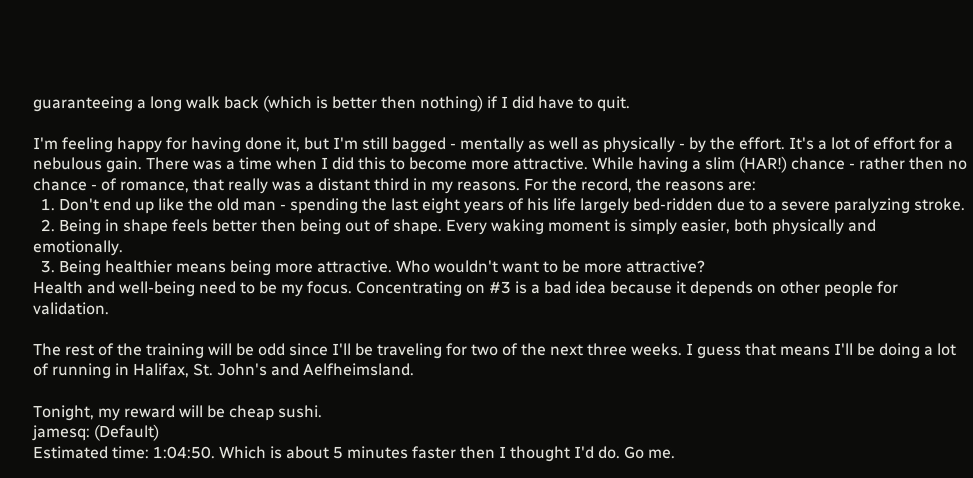guaranteeing a long walk back (which is better then nothing) if I did have to quit.

I'm feeling happy for having done it, but I'm still bagged - mentally as well as physically - by the effort. It's a lot of effort for a nebulous gain. There was a time when I did this to become more attractive. While having a slim (HAR!) chance - rather then no chance - of romance, that really was a distant third in my reasons. For the record, the reasons are:
  1. Don't end up like the old man - spending the last eight years of his life largely bed-ridden due to a severe paralyzing stroke.
  2. Being in shape feels better then being out of shape. Every waking moment is simply easier, both physically and emotionally.
  3. Being healthier means being more attractive. Who wouldn't want to be more attractive?
Health and well-being need to be my focus. Concentrating on #3 is a bad idea because it depends on other people for validation.

The rest of the training will be odd since I'll be traveling for two of the next three weeks. I guess that means I'll be doing a lot of running in Halifax, St. John's and Aelfheimsland.

Tonight, my reward will be cheap sushi.
jamesq: (Default)
Estimated time: 1:04:50. Which is about 5 minutes faster then I thought I'd do. Go me.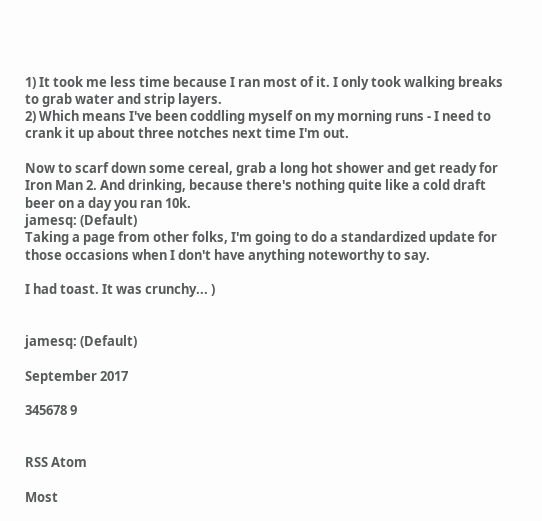1) It took me less time because I ran most of it. I only took walking breaks to grab water and strip layers.
2) Which means I've been coddling myself on my morning runs - I need to crank it up about three notches next time I'm out.

Now to scarf down some cereal, grab a long hot shower and get ready for Iron Man 2. And drinking, because there's nothing quite like a cold draft beer on a day you ran 10k.
jamesq: (Default)
Taking a page from other folks, I'm going to do a standardized update for those occasions when I don't have anything noteworthy to say.

I had toast. It was crunchy... )


jamesq: (Default)

September 2017

345678 9


RSS Atom

Most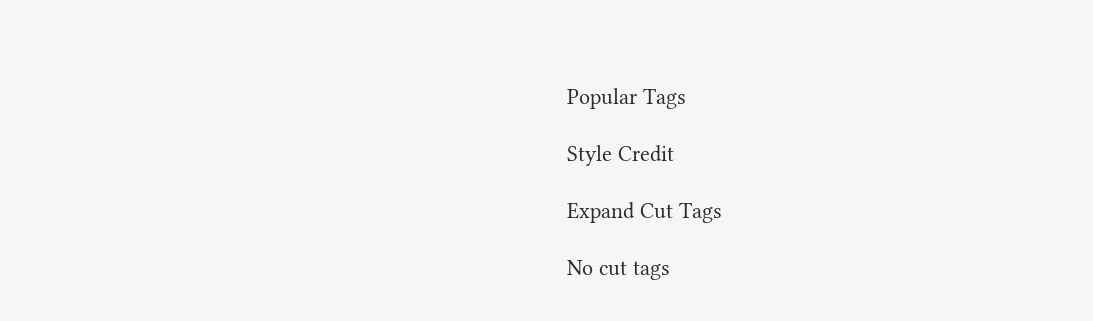Popular Tags

Style Credit

Expand Cut Tags

No cut tags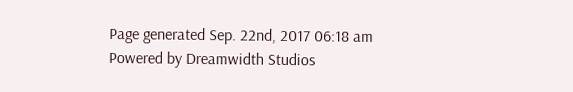Page generated Sep. 22nd, 2017 06:18 am
Powered by Dreamwidth Studios